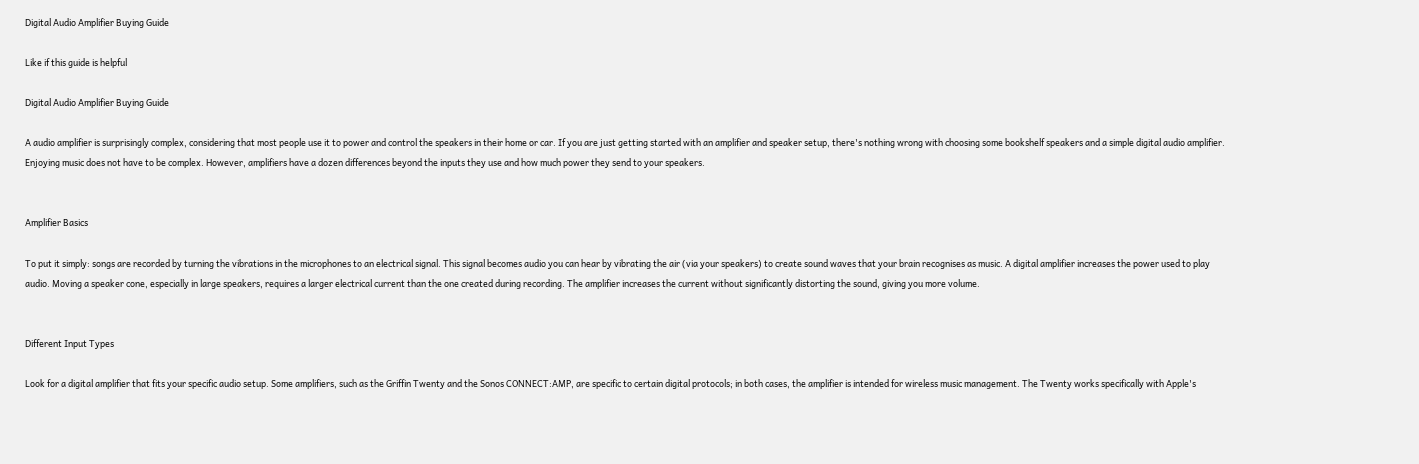Digital Audio Amplifier Buying Guide

Like if this guide is helpful

Digital Audio Amplifier Buying Guide

A audio amplifier is surprisingly complex, considering that most people use it to power and control the speakers in their home or car. If you are just getting started with an amplifier and speaker setup, there's nothing wrong with choosing some bookshelf speakers and a simple digital audio amplifier. Enjoying music does not have to be complex. However, amplifiers have a dozen differences beyond the inputs they use and how much power they send to your speakers.


Amplifier Basics

To put it simply: songs are recorded by turning the vibrations in the microphones to an electrical signal. This signal becomes audio you can hear by vibrating the air (via your speakers) to create sound waves that your brain recognises as music. A digital amplifier increases the power used to play audio. Moving a speaker cone, especially in large speakers, requires a larger electrical current than the one created during recording. The amplifier increases the current without significantly distorting the sound, giving you more volume.


Different Input Types

Look for a digital amplifier that fits your specific audio setup. Some amplifiers, such as the Griffin Twenty and the Sonos CONNECT:AMP, are specific to certain digital protocols; in both cases, the amplifier is intended for wireless music management. The Twenty works specifically with Apple's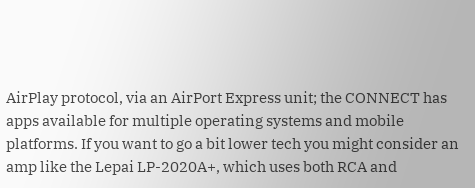AirPlay protocol, via an AirPort Express unit; the CONNECT has apps available for multiple operating systems and mobile platforms. If you want to go a bit lower tech you might consider an amp like the Lepai LP-2020A+, which uses both RCA and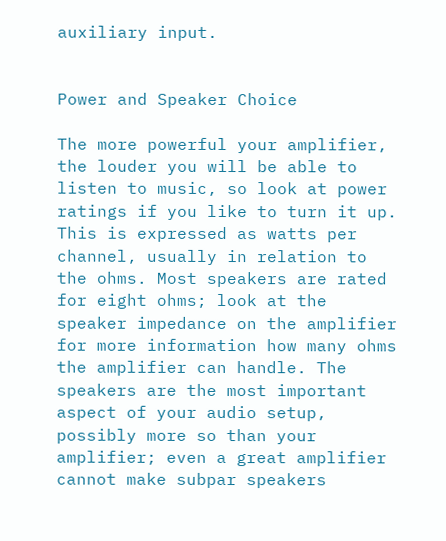auxiliary input.


Power and Speaker Choice

The more powerful your amplifier, the louder you will be able to listen to music, so look at power ratings if you like to turn it up. This is expressed as watts per channel, usually in relation to the ohms. Most speakers are rated for eight ohms; look at the speaker impedance on the amplifier for more information how many ohms the amplifier can handle. The speakers are the most important aspect of your audio setup, possibly more so than your amplifier; even a great amplifier cannot make subpar speakers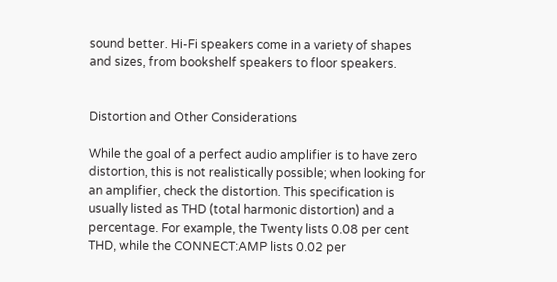sound better. Hi-Fi speakers come in a variety of shapes and sizes, from bookshelf speakers to floor speakers.


Distortion and Other Considerations

While the goal of a perfect audio amplifier is to have zero distortion, this is not realistically possible; when looking for an amplifier, check the distortion. This specification is usually listed as THD (total harmonic distortion) and a percentage. For example, the Twenty lists 0.08 per cent THD, while the CONNECT:AMP lists 0.02 per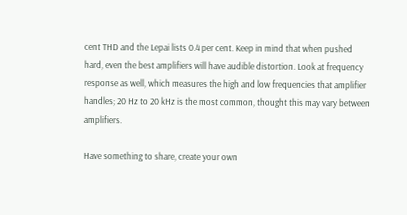cent THD and the Lepai lists 0.4 per cent. Keep in mind that when pushed hard, even the best amplifiers will have audible distortion. Look at frequency response as well, which measures the high and low frequencies that amplifier handles; 20 Hz to 20 kHz is the most common, thought this may vary between amplifiers.

Have something to share, create your own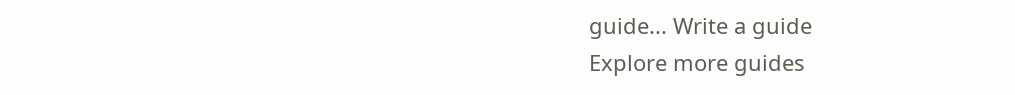guide... Write a guide
Explore more guides